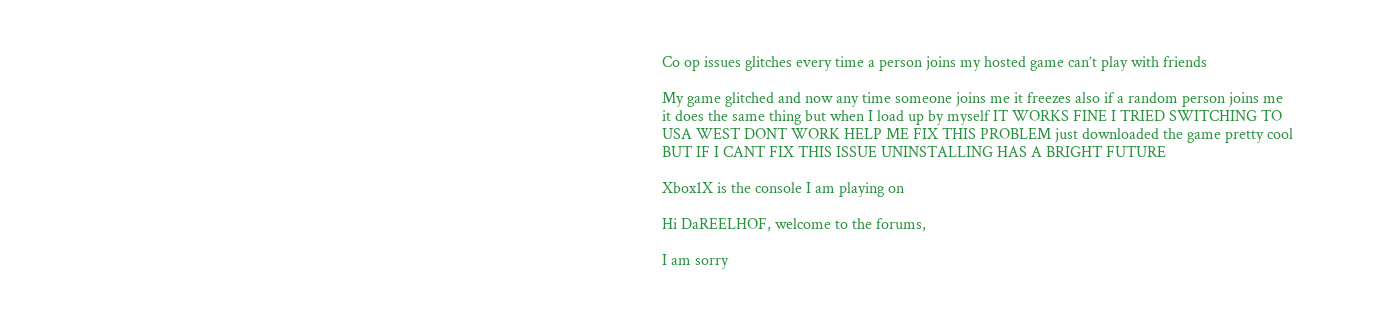Co op issues glitches every time a person joins my hosted game can’t play with friends

My game glitched and now any time someone joins me it freezes also if a random person joins me it does the same thing but when I load up by myself IT WORKS FINE I TRIED SWITCHING TO USA WEST DONT WORK HELP ME FIX THIS PROBLEM just downloaded the game pretty cool BUT IF I CANT FIX THIS ISSUE UNINSTALLING HAS A BRIGHT FUTURE

Xbox1X is the console I am playing on

Hi DaREELHOF, welcome to the forums,

I am sorry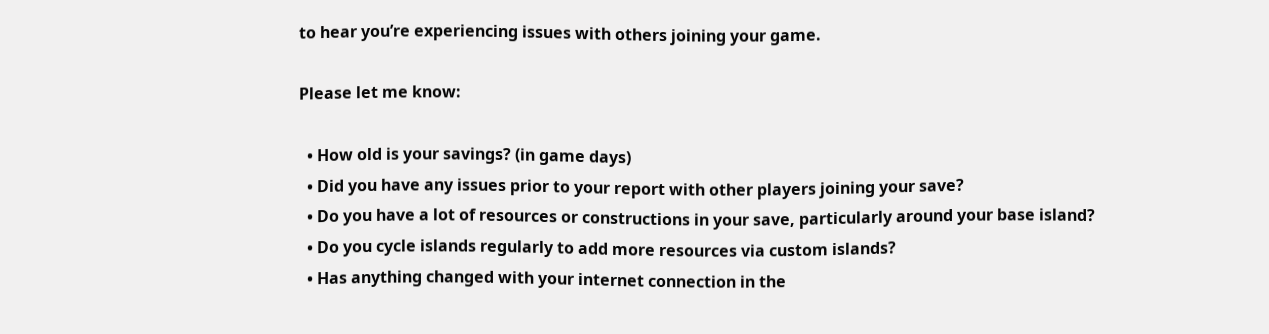to hear you’re experiencing issues with others joining your game.

Please let me know:

  • How old is your savings? (in game days)
  • Did you have any issues prior to your report with other players joining your save?
  • Do you have a lot of resources or constructions in your save, particularly around your base island?
  • Do you cycle islands regularly to add more resources via custom islands?
  • Has anything changed with your internet connection in the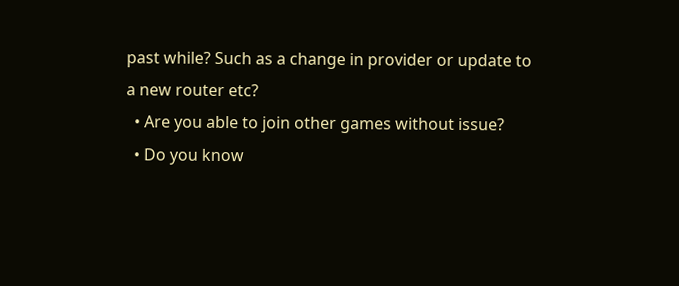past while? Such as a change in provider or update to a new router etc?
  • Are you able to join other games without issue?
  • Do you know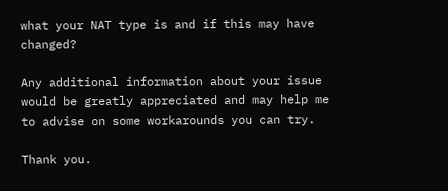what your NAT type is and if this may have changed?

Any additional information about your issue would be greatly appreciated and may help me to advise on some workarounds you can try.

Thank you.